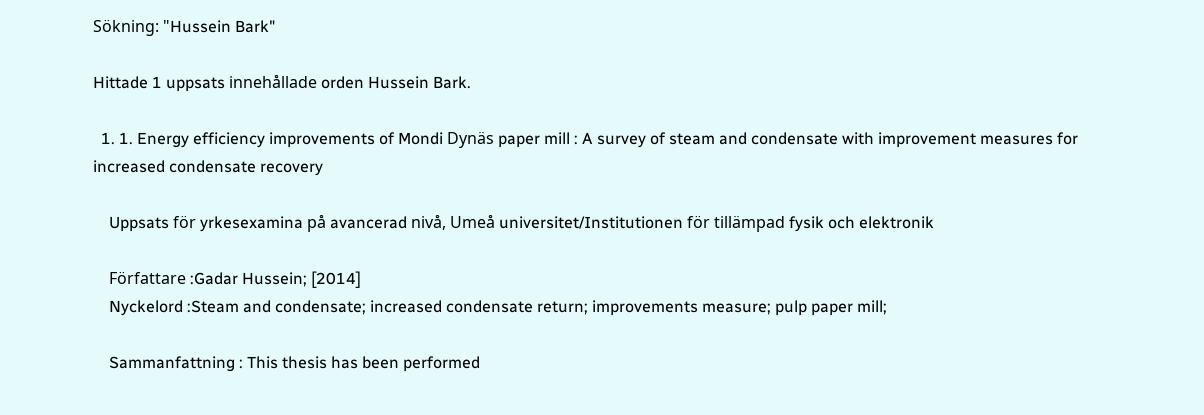Sökning: "Hussein Bark"

Hittade 1 uppsats innehållade orden Hussein Bark.

  1. 1. Energy efficiency improvements of Mondi Dynäs paper mill : A survey of steam and condensate with improvement measures for increased condensate recovery

    Uppsats för yrkesexamina på avancerad nivå, Umeå universitet/Institutionen för tillämpad fysik och elektronik

    Författare :Gadar Hussein; [2014]
    Nyckelord :Steam and condensate; increased condensate return; improvements measure; pulp paper mill;

    Sammanfattning : This thesis has been performed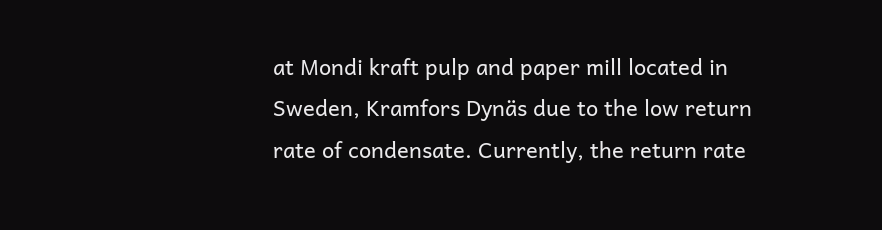at Mondi kraft pulp and paper mill located in Sweden, Kramfors Dynäs due to the low return rate of condensate. Currently, the return rate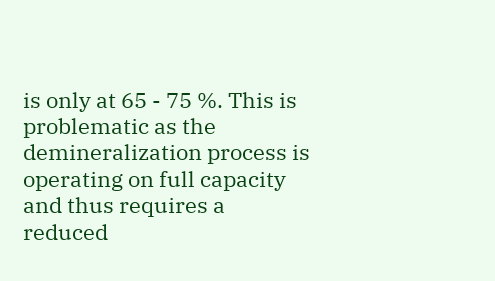is only at 65 - 75 %. This is problematic as the demineralization process is operating on full capacity and thus requires a reduced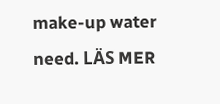make-up water need. LÄS MER